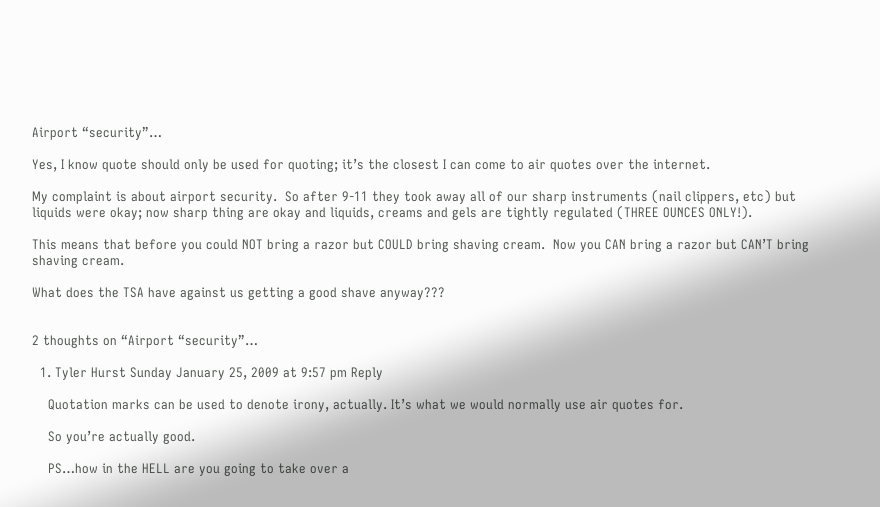Airport “security”…

Yes, I know quote should only be used for quoting; it’s the closest I can come to air quotes over the internet.

My complaint is about airport security.  So after 9-11 they took away all of our sharp instruments (nail clippers, etc) but liquids were okay; now sharp thing are okay and liquids, creams and gels are tightly regulated (THREE OUNCES ONLY!).

This means that before you could NOT bring a razor but COULD bring shaving cream.  Now you CAN bring a razor but CAN’T bring shaving cream.

What does the TSA have against us getting a good shave anyway???


2 thoughts on “Airport “security”…

  1. Tyler Hurst Sunday January 25, 2009 at 9:57 pm Reply

    Quotation marks can be used to denote irony, actually. It’s what we would normally use air quotes for.

    So you’re actually good.

    PS…how in the HELL are you going to take over a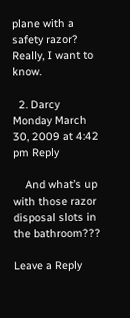plane with a safety razor? Really, I want to know.

  2. Darcy Monday March 30, 2009 at 4:42 pm Reply

    And what’s up with those razor disposal slots in the bathroom???

Leave a Reply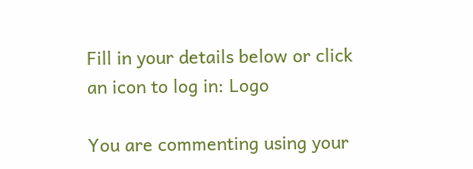Fill in your details below or click an icon to log in: Logo

You are commenting using your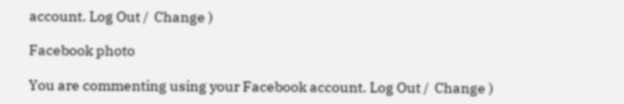account. Log Out /  Change )

Facebook photo

You are commenting using your Facebook account. Log Out /  Change )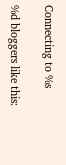Connecting to %s

%d bloggers like this: